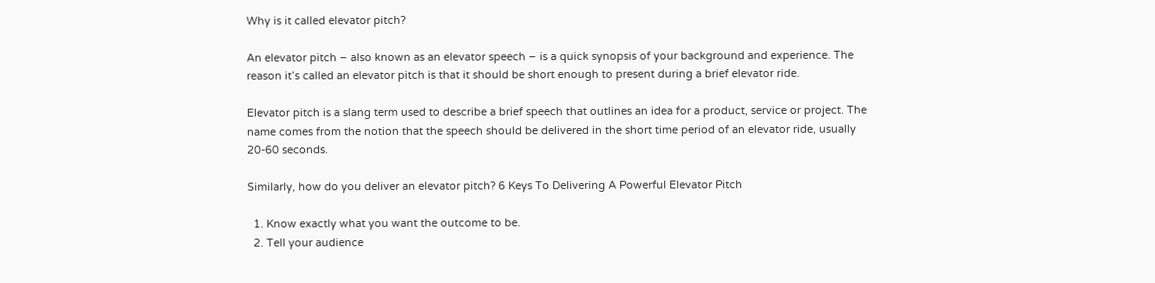Why is it called elevator pitch?

An elevator pitch – also known as an elevator speech – is a quick synopsis of your background and experience. The reason it’s called an elevator pitch is that it should be short enough to present during a brief elevator ride.

Elevator pitch is a slang term used to describe a brief speech that outlines an idea for a product, service or project. The name comes from the notion that the speech should be delivered in the short time period of an elevator ride, usually 20-60 seconds.

Similarly, how do you deliver an elevator pitch? 6 Keys To Delivering A Powerful Elevator Pitch

  1. Know exactly what you want the outcome to be.
  2. Tell your audience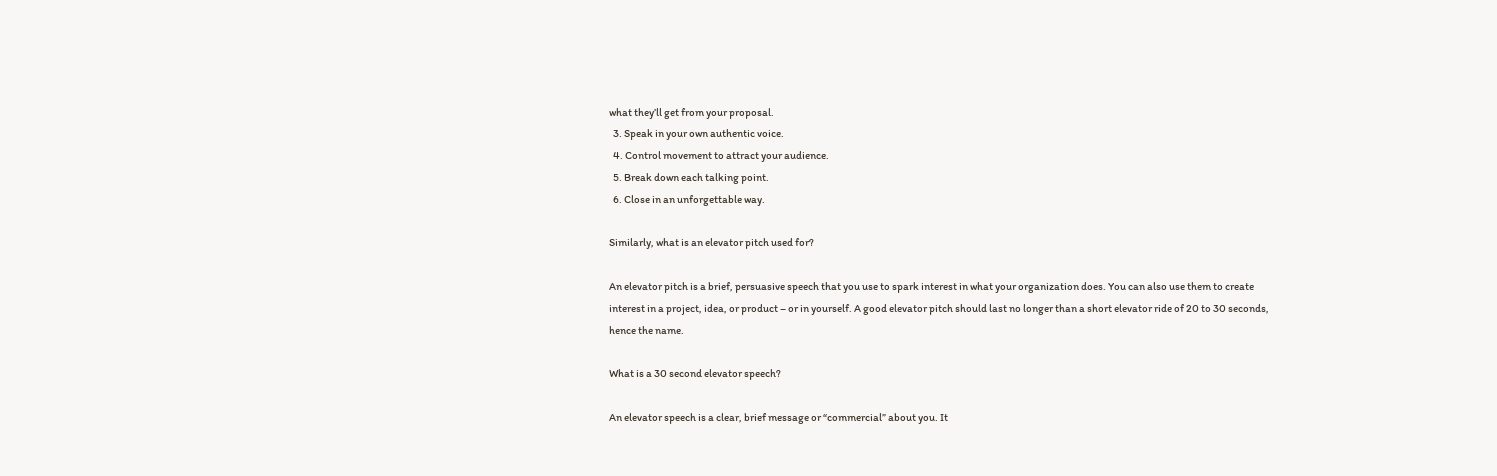what they’ll get from your proposal.
  3. Speak in your own authentic voice.
  4. Control movement to attract your audience.
  5. Break down each talking point.
  6. Close in an unforgettable way.

Similarly, what is an elevator pitch used for?

An elevator pitch is a brief, persuasive speech that you use to spark interest in what your organization does. You can also use them to create interest in a project, idea, or product – or in yourself. A good elevator pitch should last no longer than a short elevator ride of 20 to 30 seconds, hence the name.

What is a 30 second elevator speech?

An elevator speech is a clear, brief message or “commercial” about you. It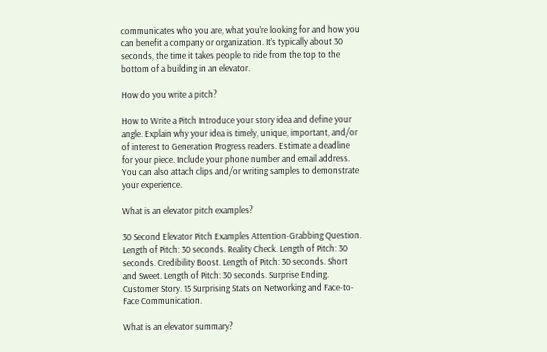communicates who you are, what you’re looking for and how you can benefit a company or organization. It’s typically about 30 seconds, the time it takes people to ride from the top to the bottom of a building in an elevator.

How do you write a pitch?

How to Write a Pitch Introduce your story idea and define your angle. Explain why your idea is timely, unique, important, and/or of interest to Generation Progress readers. Estimate a deadline for your piece. Include your phone number and email address. You can also attach clips and/or writing samples to demonstrate your experience.

What is an elevator pitch examples?

30 Second Elevator Pitch Examples Attention-Grabbing Question. Length of Pitch: 30 seconds. Reality Check. Length of Pitch: 30 seconds. Credibility Boost. Length of Pitch: 30 seconds. Short and Sweet. Length of Pitch: 30 seconds. Surprise Ending. Customer Story. 15 Surprising Stats on Networking and Face-to-Face Communication.

What is an elevator summary?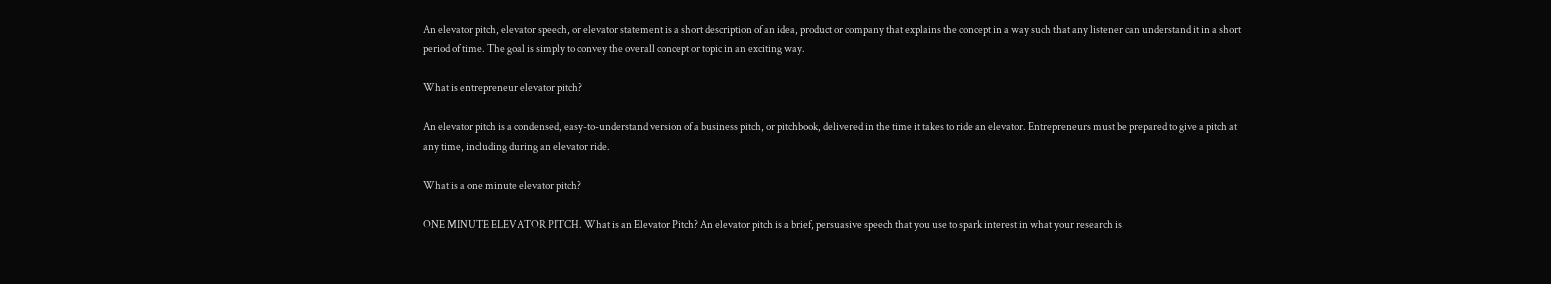An elevator pitch, elevator speech, or elevator statement is a short description of an idea, product or company that explains the concept in a way such that any listener can understand it in a short period of time. The goal is simply to convey the overall concept or topic in an exciting way.

What is entrepreneur elevator pitch?

An elevator pitch is a condensed, easy-to-understand version of a business pitch, or pitchbook, delivered in the time it takes to ride an elevator. Entrepreneurs must be prepared to give a pitch at any time, including during an elevator ride.

What is a one minute elevator pitch?

ONE MINUTE ELEVATOR PITCH. What is an Elevator Pitch? An elevator pitch is a brief, persuasive speech that you use to spark interest in what your research is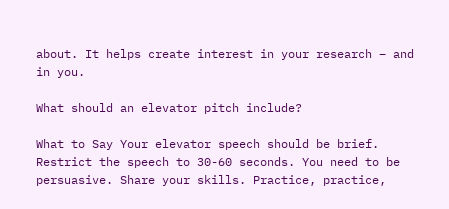about. It helps create interest in your research – and in you.

What should an elevator pitch include?

What to Say Your elevator speech should be brief. Restrict the speech to 30-60 seconds. You need to be persuasive. Share your skills. Practice, practice,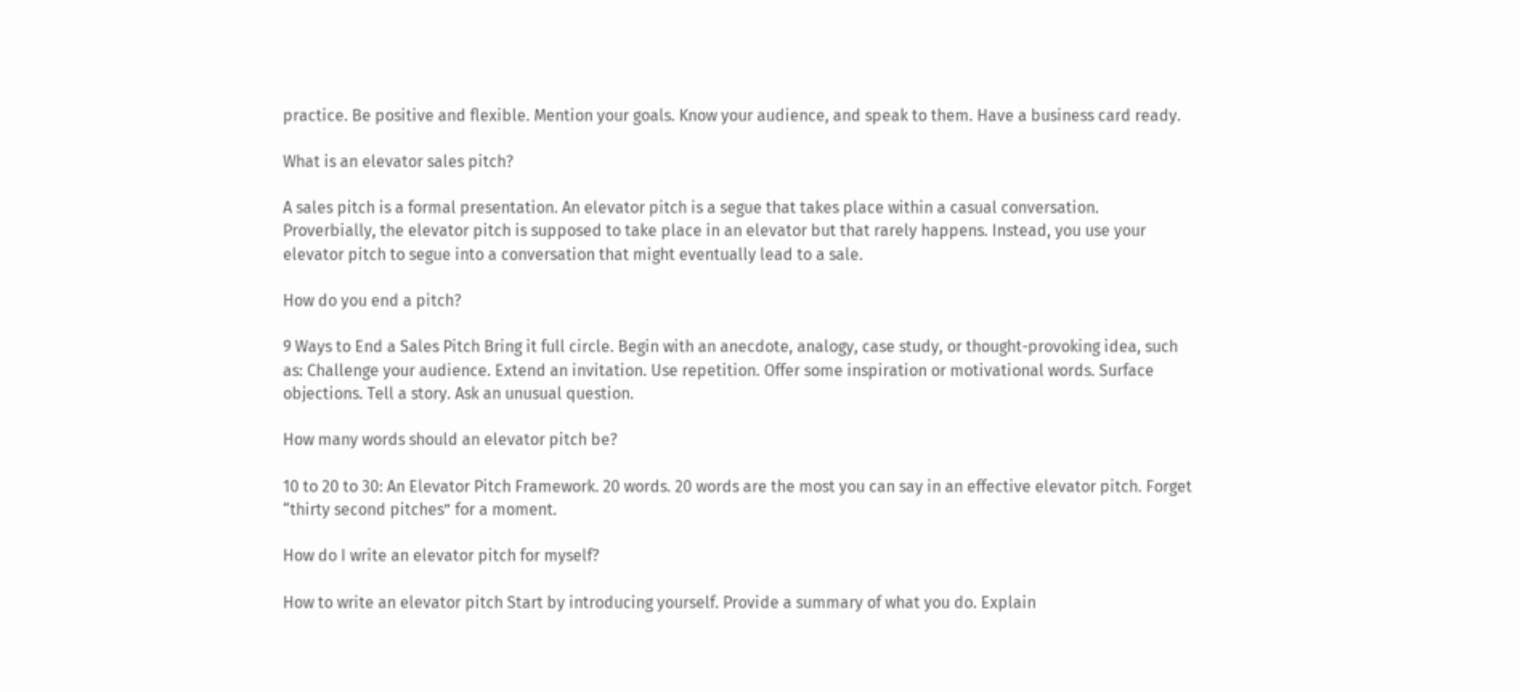practice. Be positive and flexible. Mention your goals. Know your audience, and speak to them. Have a business card ready.

What is an elevator sales pitch?

A sales pitch is a formal presentation. An elevator pitch is a segue that takes place within a casual conversation. Proverbially, the elevator pitch is supposed to take place in an elevator but that rarely happens. Instead, you use your elevator pitch to segue into a conversation that might eventually lead to a sale.

How do you end a pitch?

9 Ways to End a Sales Pitch Bring it full circle. Begin with an anecdote, analogy, case study, or thought-provoking idea, such as: Challenge your audience. Extend an invitation. Use repetition. Offer some inspiration or motivational words. Surface objections. Tell a story. Ask an unusual question.

How many words should an elevator pitch be?

10 to 20 to 30: An Elevator Pitch Framework. 20 words. 20 words are the most you can say in an effective elevator pitch. Forget “thirty second pitches” for a moment.

How do I write an elevator pitch for myself?

How to write an elevator pitch Start by introducing yourself. Provide a summary of what you do. Explain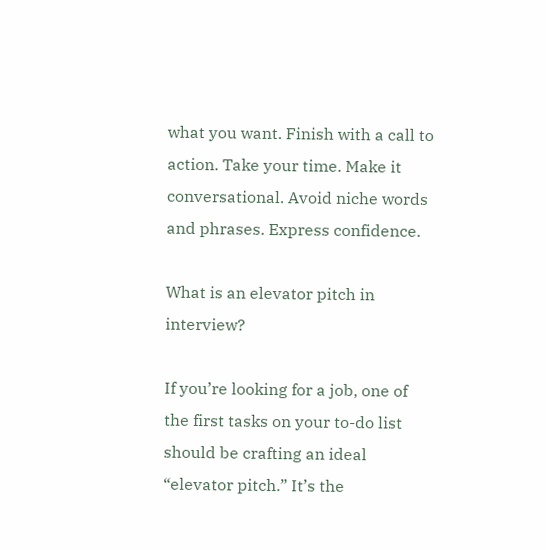what you want. Finish with a call to action. Take your time. Make it conversational. Avoid niche words and phrases. Express confidence.

What is an elevator pitch in interview?

If you’re looking for a job, one of the first tasks on your to-do list should be crafting an ideal “elevator pitch.” It’s the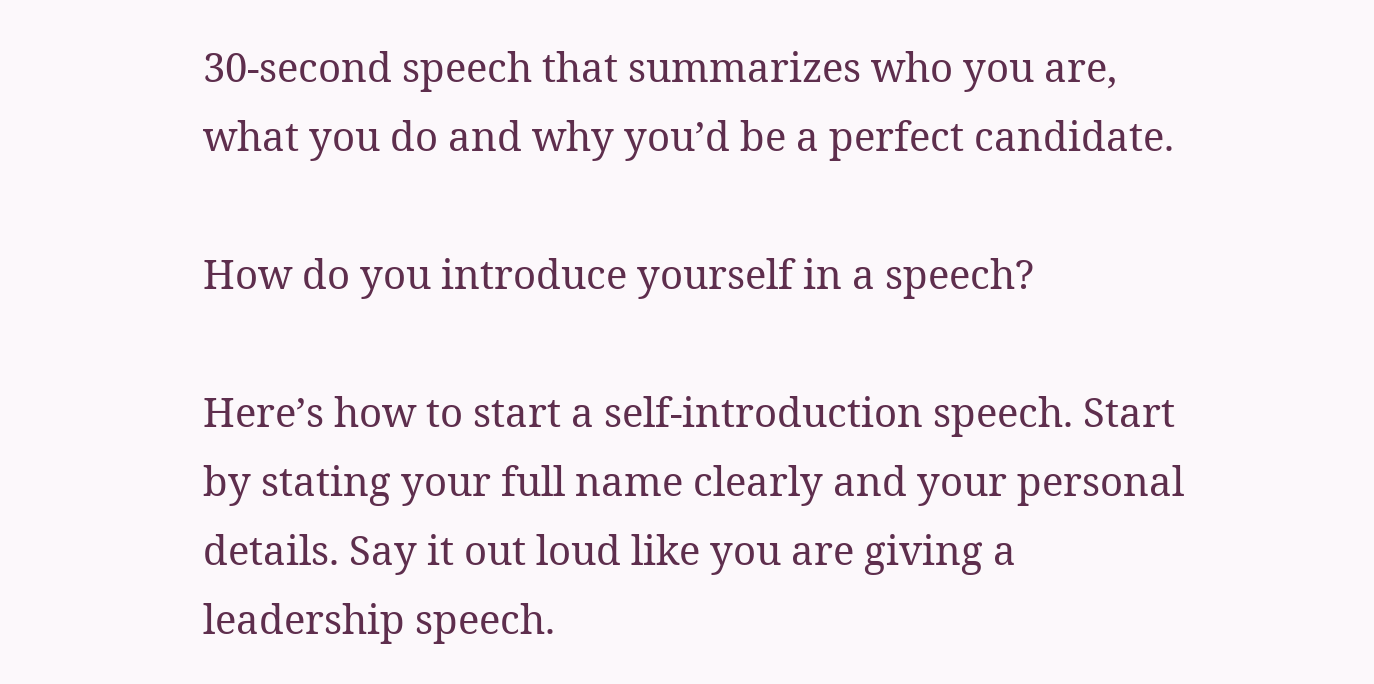30-second speech that summarizes who you are, what you do and why you’d be a perfect candidate.

How do you introduce yourself in a speech?

Here’s how to start a self-introduction speech. Start by stating your full name clearly and your personal details. Say it out loud like you are giving a leadership speech.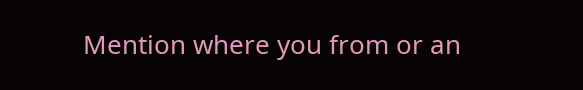Mention where you from or an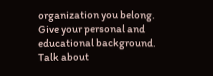organization you belong. Give your personal and educational background. Talk about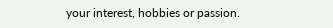your interest, hobbies or passion.